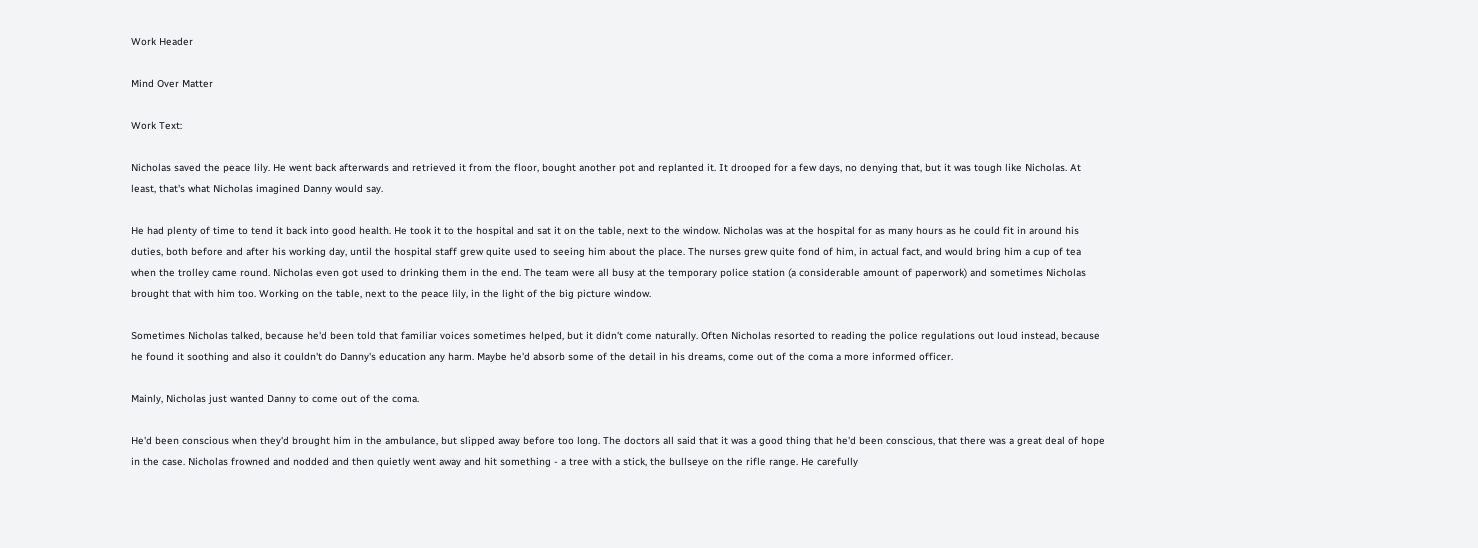Work Header

Mind Over Matter

Work Text:

Nicholas saved the peace lily. He went back afterwards and retrieved it from the floor, bought another pot and replanted it. It drooped for a few days, no denying that, but it was tough like Nicholas. At least, that's what Nicholas imagined Danny would say.

He had plenty of time to tend it back into good health. He took it to the hospital and sat it on the table, next to the window. Nicholas was at the hospital for as many hours as he could fit in around his duties, both before and after his working day, until the hospital staff grew quite used to seeing him about the place. The nurses grew quite fond of him, in actual fact, and would bring him a cup of tea when the trolley came round. Nicholas even got used to drinking them in the end. The team were all busy at the temporary police station (a considerable amount of paperwork) and sometimes Nicholas brought that with him too. Working on the table, next to the peace lily, in the light of the big picture window.

Sometimes Nicholas talked, because he'd been told that familiar voices sometimes helped, but it didn't come naturally. Often Nicholas resorted to reading the police regulations out loud instead, because he found it soothing and also it couldn't do Danny's education any harm. Maybe he'd absorb some of the detail in his dreams, come out of the coma a more informed officer.

Mainly, Nicholas just wanted Danny to come out of the coma.

He'd been conscious when they'd brought him in the ambulance, but slipped away before too long. The doctors all said that it was a good thing that he'd been conscious, that there was a great deal of hope in the case. Nicholas frowned and nodded and then quietly went away and hit something - a tree with a stick, the bullseye on the rifle range. He carefully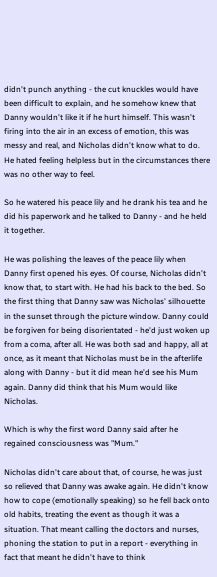didn't punch anything - the cut knuckles would have been difficult to explain, and he somehow knew that Danny wouldn't like it if he hurt himself. This wasn't firing into the air in an excess of emotion, this was messy and real, and Nicholas didn't know what to do. He hated feeling helpless but in the circumstances there was no other way to feel.

So he watered his peace lily and he drank his tea and he did his paperwork and he talked to Danny - and he held it together.

He was polishing the leaves of the peace lily when Danny first opened his eyes. Of course, Nicholas didn't know that, to start with. He had his back to the bed. So the first thing that Danny saw was Nicholas' silhouette in the sunset through the picture window. Danny could be forgiven for being disorientated - he'd just woken up from a coma, after all. He was both sad and happy, all at once, as it meant that Nicholas must be in the afterlife along with Danny - but it did mean he'd see his Mum again. Danny did think that his Mum would like Nicholas.

Which is why the first word Danny said after he regained consciousness was "Mum."

Nicholas didn't care about that, of course, he was just so relieved that Danny was awake again. He didn't know how to cope (emotionally speaking) so he fell back onto old habits, treating the event as though it was a situation. That meant calling the doctors and nurses, phoning the station to put in a report - everything in fact that meant he didn't have to think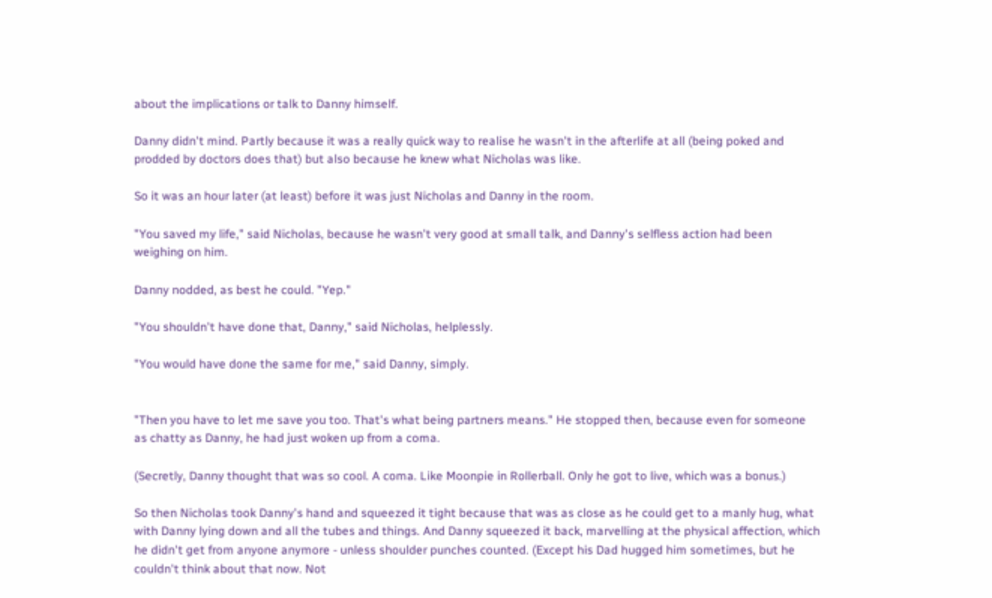about the implications or talk to Danny himself.

Danny didn't mind. Partly because it was a really quick way to realise he wasn't in the afterlife at all (being poked and prodded by doctors does that) but also because he knew what Nicholas was like.

So it was an hour later (at least) before it was just Nicholas and Danny in the room.

"You saved my life," said Nicholas, because he wasn't very good at small talk, and Danny's selfless action had been weighing on him.

Danny nodded, as best he could. "Yep."

"You shouldn't have done that, Danny," said Nicholas, helplessly.

"You would have done the same for me," said Danny, simply.


"Then you have to let me save you too. That's what being partners means." He stopped then, because even for someone as chatty as Danny, he had just woken up from a coma.

(Secretly, Danny thought that was so cool. A coma. Like Moonpie in Rollerball. Only he got to live, which was a bonus.)

So then Nicholas took Danny's hand and squeezed it tight because that was as close as he could get to a manly hug, what with Danny lying down and all the tubes and things. And Danny squeezed it back, marvelling at the physical affection, which he didn't get from anyone anymore - unless shoulder punches counted. (Except his Dad hugged him sometimes, but he couldn't think about that now. Not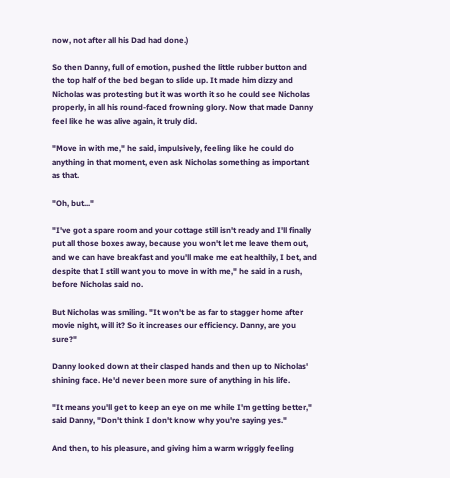now, not after all his Dad had done.)

So then Danny, full of emotion, pushed the little rubber button and the top half of the bed began to slide up. It made him dizzy and Nicholas was protesting but it was worth it so he could see Nicholas properly, in all his round-faced frowning glory. Now that made Danny feel like he was alive again, it truly did.

"Move in with me," he said, impulsively, feeling like he could do anything in that moment, even ask Nicholas something as important as that.

"Oh, but..."

"I've got a spare room and your cottage still isn't ready and I'll finally put all those boxes away, because you won't let me leave them out, and we can have breakfast and you'll make me eat healthily, I bet, and despite that I still want you to move in with me," he said in a rush, before Nicholas said no.

But Nicholas was smiling. "It won't be as far to stagger home after movie night, will it? So it increases our efficiency. Danny, are you sure?"

Danny looked down at their clasped hands and then up to Nicholas' shining face. He'd never been more sure of anything in his life.

"It means you'll get to keep an eye on me while I'm getting better," said Danny, "Don't think I don't know why you're saying yes."

And then, to his pleasure, and giving him a warm wriggly feeling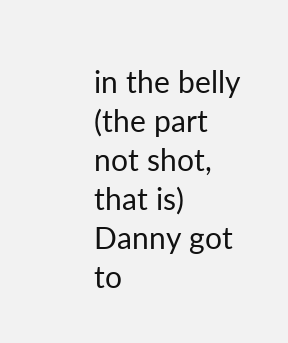in the belly (the part not shot, that is) Danny got to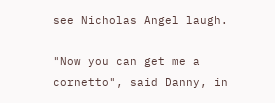see Nicholas Angel laugh.

"Now you can get me a cornetto", said Danny, in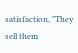satisfaction, "They sell them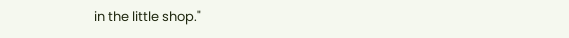in the little shop."